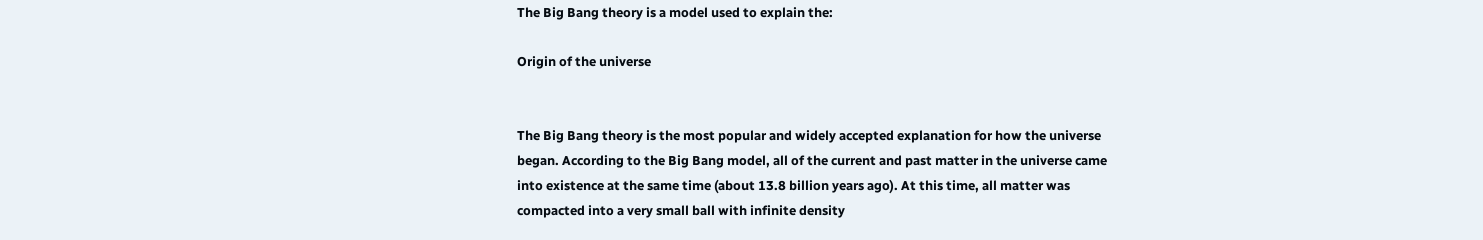The Big Bang theory is a model used to explain the:

Origin of the universe


The Big Bang theory is the most popular and widely accepted explanation for how the universe began. According to the Big Bang model, all of the current and past matter in the universe came into existence at the same time (about 13.8 billion years ago). At this time, all matter was compacted into a very small ball with infinite density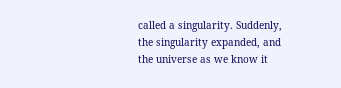called a singularity. Suddenly, the singularity expanded, and the universe as we know it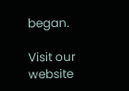began.

Visit our website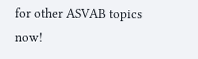for other ASVAB topics now!